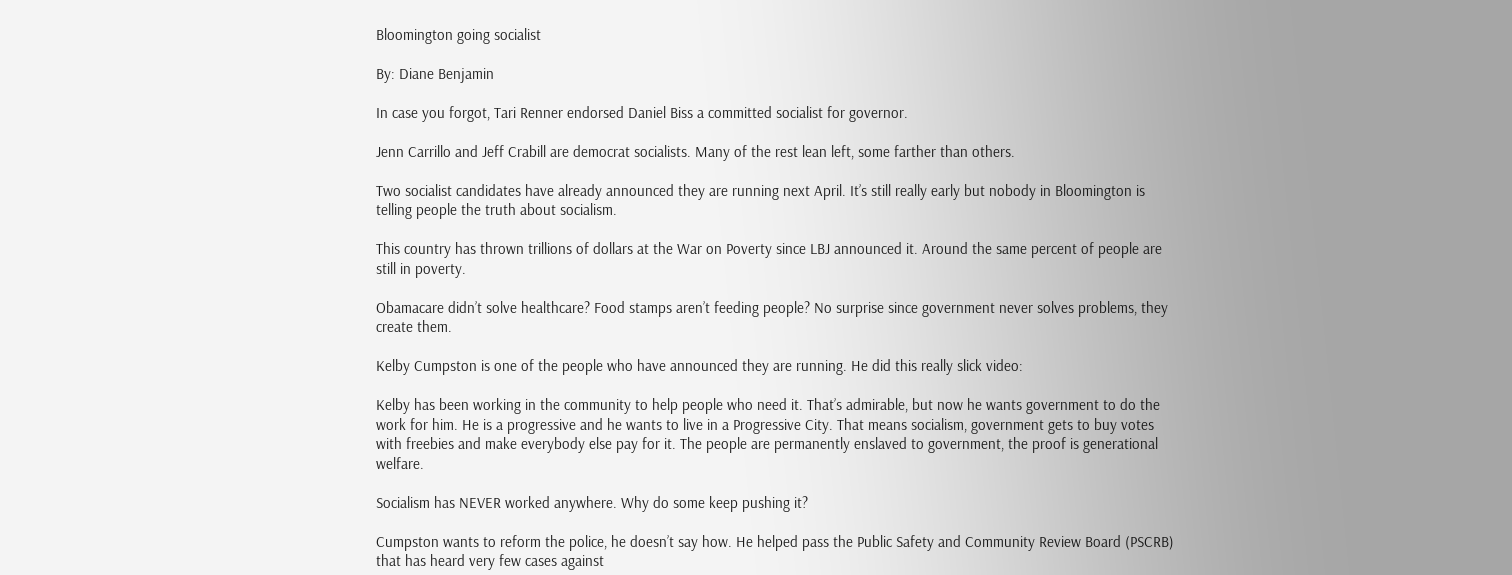Bloomington going socialist

By: Diane Benjamin

In case you forgot, Tari Renner endorsed Daniel Biss a committed socialist for governor.

Jenn Carrillo and Jeff Crabill are democrat socialists. Many of the rest lean left, some farther than others.

Two socialist candidates have already announced they are running next April. It’s still really early but nobody in Bloomington is telling people the truth about socialism.

This country has thrown trillions of dollars at the War on Poverty since LBJ announced it. Around the same percent of people are still in poverty.

Obamacare didn’t solve healthcare? Food stamps aren’t feeding people? No surprise since government never solves problems, they create them.

Kelby Cumpston is one of the people who have announced they are running. He did this really slick video:

Kelby has been working in the community to help people who need it. That’s admirable, but now he wants government to do the work for him. He is a progressive and he wants to live in a Progressive City. That means socialism, government gets to buy votes with freebies and make everybody else pay for it. The people are permanently enslaved to government, the proof is generational welfare.

Socialism has NEVER worked anywhere. Why do some keep pushing it?

Cumpston wants to reform the police, he doesn’t say how. He helped pass the Public Safety and Community Review Board (PSCRB) that has heard very few cases against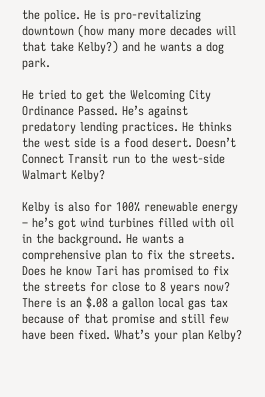the police. He is pro-revitalizing downtown (how many more decades will that take Kelby?) and he wants a dog park.

He tried to get the Welcoming City Ordinance Passed. He’s against predatory lending practices. He thinks the west side is a food desert. Doesn’t Connect Transit run to the west-side Walmart Kelby?

Kelby is also for 100% renewable energy – he’s got wind turbines filled with oil in the background. He wants a comprehensive plan to fix the streets. Does he know Tari has promised to fix the streets for close to 8 years now? There is an $.08 a gallon local gas tax because of that promise and still few have been fixed. What’s your plan Kelby?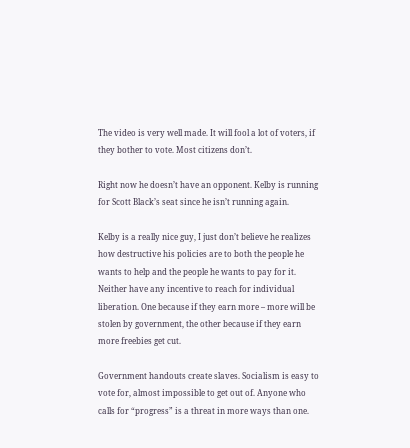The video is very well made. It will fool a lot of voters, if they bother to vote. Most citizens don’t.

Right now he doesn’t have an opponent. Kelby is running for Scott Black’s seat since he isn’t running again.

Kelby is a really nice guy, I just don’t believe he realizes how destructive his policies are to both the people he wants to help and the people he wants to pay for it. Neither have any incentive to reach for individual liberation. One because if they earn more – more will be stolen by government, the other because if they earn more freebies get cut.

Government handouts create slaves. Socialism is easy to vote for, almost impossible to get out of. Anyone who calls for “progress” is a threat in more ways than one.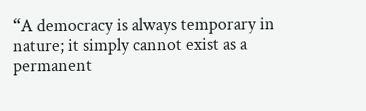“A democracy is always temporary in nature; it simply cannot exist as a permanent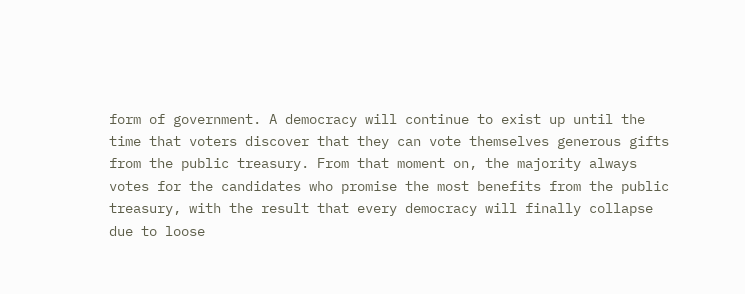form of government. A democracy will continue to exist up until the time that voters discover that they can vote themselves generous gifts from the public treasury. From that moment on, the majority always votes for the candidates who promise the most benefits from the public treasury, with the result that every democracy will finally collapse due to loose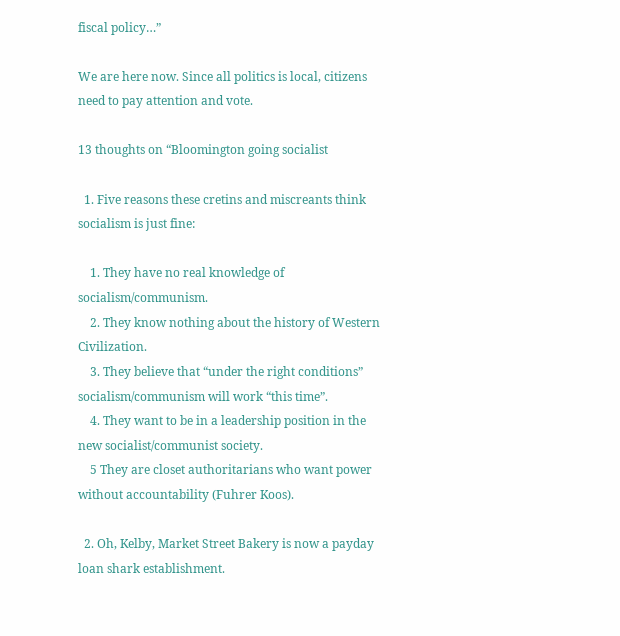fiscal policy…”

We are here now. Since all politics is local, citizens need to pay attention and vote.

13 thoughts on “Bloomington going socialist

  1. Five reasons these cretins and miscreants think socialism is just fine:

    1. They have no real knowledge of socialism/communism.
    2. They know nothing about the history of Western Civilization.
    3. They believe that “under the right conditions” socialism/communism will work “this time”.
    4. They want to be in a leadership position in the new socialist/communist society.
    5 They are closet authoritarians who want power without accountability (Fuhrer Koos).

  2. Oh, Kelby, Market Street Bakery is now a payday loan shark establishment.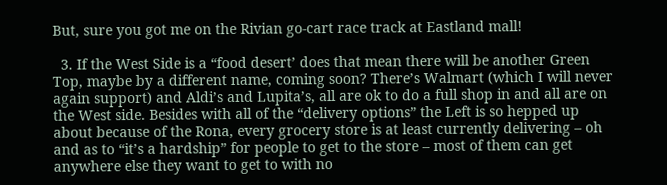But, sure you got me on the Rivian go-cart race track at Eastland mall!

  3. If the West Side is a “food desert’ does that mean there will be another Green Top, maybe by a different name, coming soon? There’s Walmart (which I will never again support) and Aldi’s and Lupita’s, all are ok to do a full shop in and all are on the West side. Besides with all of the “delivery options” the Left is so hepped up about because of the Rona, every grocery store is at least currently delivering – oh and as to “it’s a hardship” for people to get to the store – most of them can get anywhere else they want to get to with no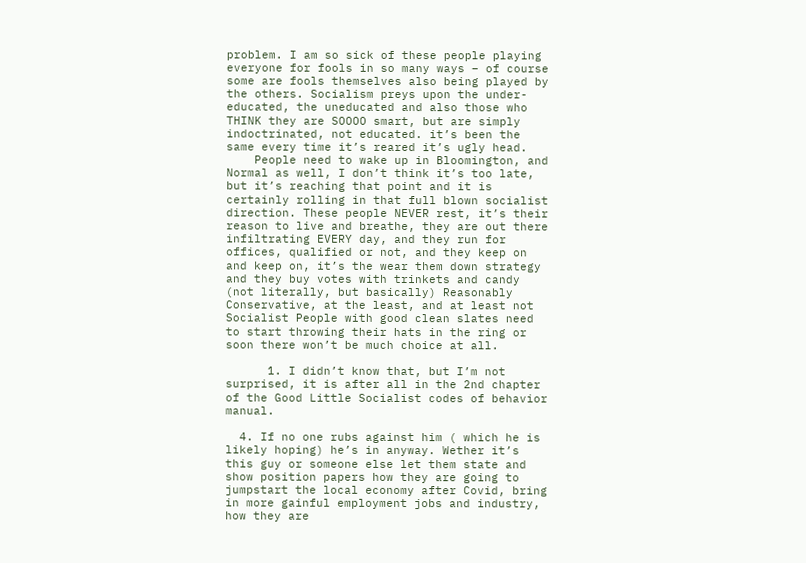problem. I am so sick of these people playing everyone for fools in so many ways – of course some are fools themselves also being played by the others. Socialism preys upon the under-educated, the uneducated and also those who THINK they are SOOOO smart, but are simply indoctrinated, not educated. it’s been the same every time it’s reared it’s ugly head.
    People need to wake up in Bloomington, and Normal as well, I don’t think it’s too late, but it’s reaching that point and it is certainly rolling in that full blown socialist direction. These people NEVER rest, it’s their reason to live and breathe, they are out there infiltrating EVERY day, and they run for offices, qualified or not, and they keep on and keep on, it’s the wear them down strategy and they buy votes with trinkets and candy (not literally, but basically) Reasonably Conservative, at the least, and at least not Socialist People with good clean slates need to start throwing their hats in the ring or soon there won’t be much choice at all.

      1. I didn’t know that, but I’m not surprised, it is after all in the 2nd chapter of the Good Little Socialist codes of behavior manual.

  4. If no one rubs against him ( which he is likely hoping) he’s in anyway. Wether it’s this guy or someone else let them state and show position papers how they are going to jumpstart the local economy after Covid, bring in more gainful employment jobs and industry, how they are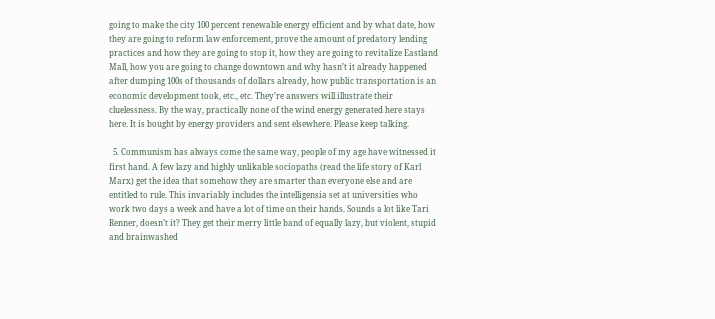going to make the city 100 percent renewable energy efficient and by what date, how they are going to reform law enforcement, prove the amount of predatory lending practices and how they are going to stop it, how they are going to revitalize Eastland Mall, how you are going to change downtown and why hasn’t it already happened after dumping 100s of thousands of dollars already, how public transportation is an economic development took, etc., etc. They’re answers will illustrate their cluelessness. By the way, practically none of the wind energy generated here stays here. It is bought by energy providers and sent elsewhere. Please keep talking.

  5. Communism has always come the same way, people of my age have witnessed it first hand. A few lazy and highly unlikable sociopaths (read the life story of Karl Marx) get the idea that somehow they are smarter than everyone else and are entitled to rule. This invariably includes the intelligensia set at universities who work two days a week and have a lot of time on their hands. Sounds a lot like Tari Renner, doesn’t it? They get their merry little band of equally lazy, but violent, stupid and brainwashed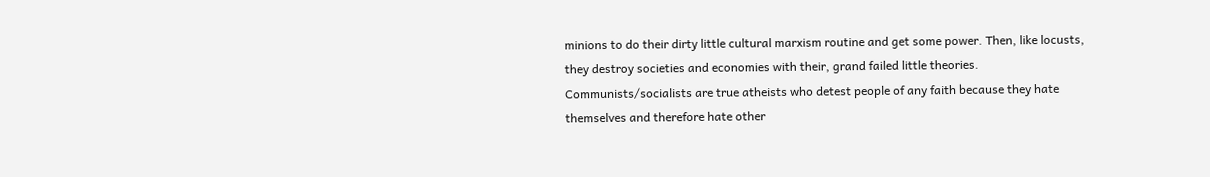minions to do their dirty little cultural marxism routine and get some power. Then, like locusts, they destroy societies and economies with their, grand failed little theories. Communists/socialists are true atheists who detest people of any faith because they hate themselves and therefore hate other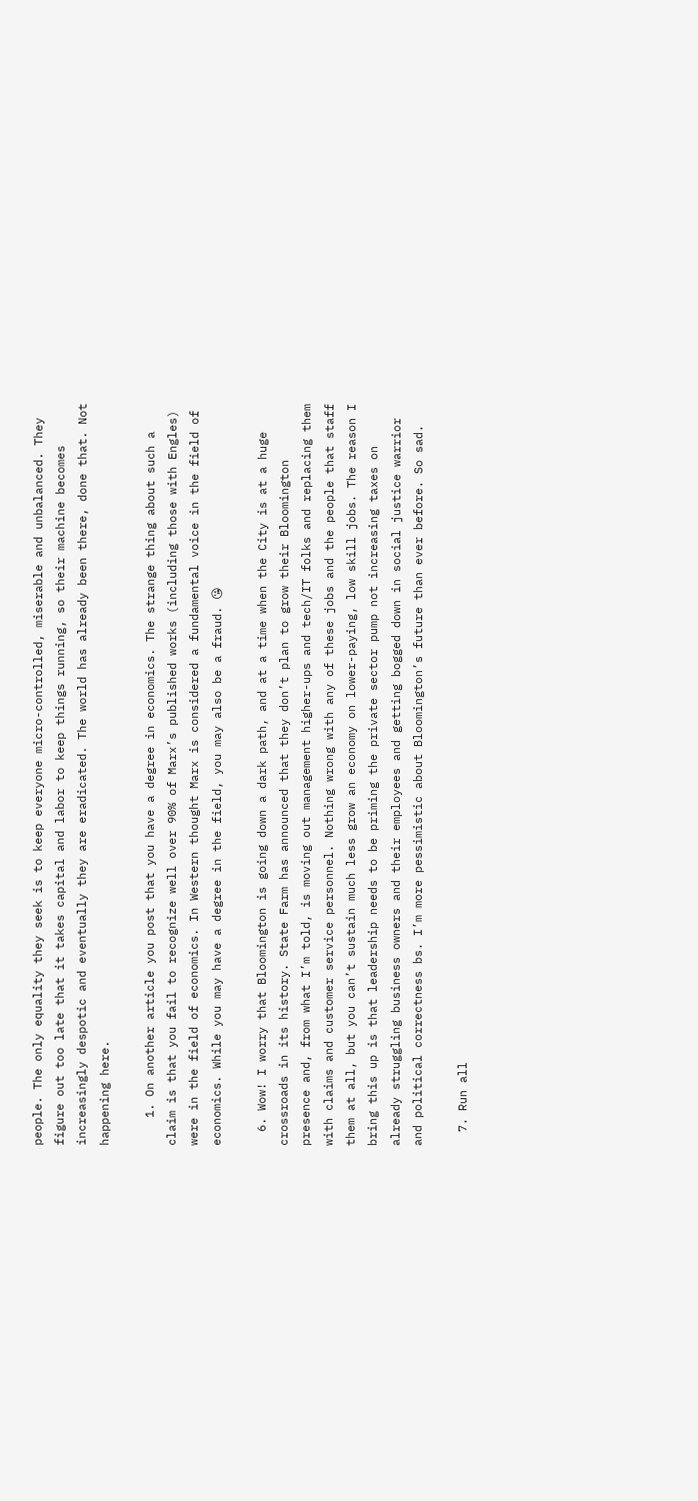people. The only equality they seek is to keep everyone micro-controlled, miserable and unbalanced. They figure out too late that it takes capital and labor to keep things running, so their machine becomes increasingly despotic and eventually they are eradicated. The world has already been there, done that. Not happening here.

    1. On another article you post that you have a degree in economics. The strange thing about such a claim is that you fail to recognize well over 90% of Marx’s published works (including those with Engles) were in the field of economics. In Western thought Marx is considered a fundamental voice in the field of economics. While you may have a degree in the field, you may also be a fraud. 😘

  6. Wow! I worry that Bloomington is going down a dark path, and at a time when the City is at a huge crossroads in its history. State Farm has announced that they don’t plan to grow their Bloomington presence and, from what I’m told, is moving out management higher-ups and tech/IT folks and replacing them with claims and customer service personnel. Nothing wrong with any of these jobs and the people that staff them at all, but you can’t sustain much less grow an economy on lower-paying, low skill jobs. The reason I bring this up is that leadership needs to be priming the private sector pump not increasing taxes on already struggling business owners and their employees and getting bogged down in social justice warrior and political correctness bs. I’m more pessimistic about Bloomington’s future than ever before. So sad.

  7. Run all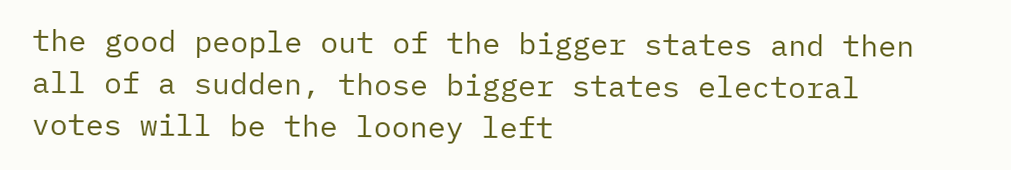the good people out of the bigger states and then all of a sudden, those bigger states electoral votes will be the looney left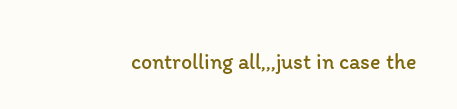controlling all,,,just in case the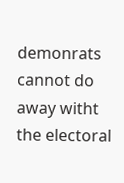demonrats cannot do away witht the electoral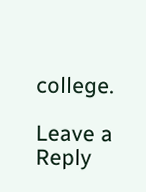college.

Leave a Reply